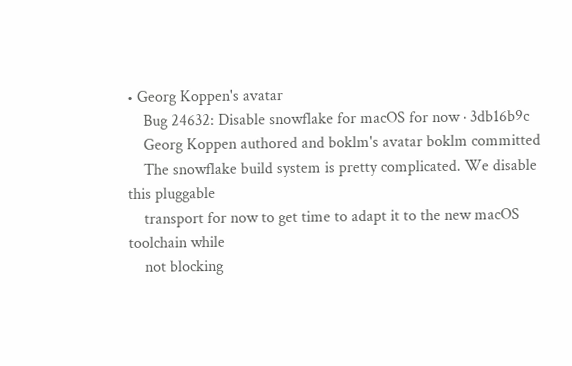• Georg Koppen's avatar
    Bug 24632: Disable snowflake for macOS for now · 3db16b9c
    Georg Koppen authored and boklm's avatar boklm committed
    The snowflake build system is pretty complicated. We disable this pluggable
    transport for now to get time to adapt it to the new macOS toolchain while
    not blocking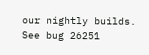our nightly builds. See bug 26251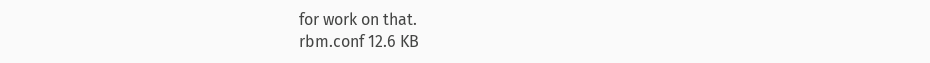for work on that.
rbm.conf 12.6 KB